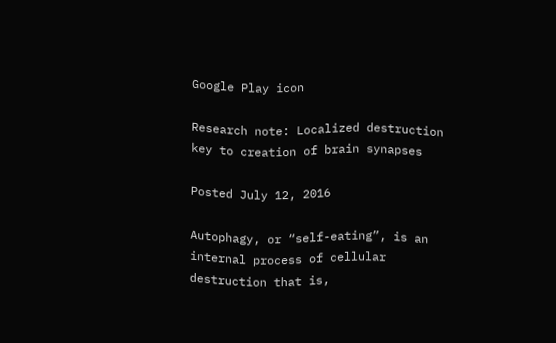Google Play icon

Research note: Localized destruction key to creation of brain synapses

Posted July 12, 2016

Autophagy, or “self-eating”, is an internal process of cellular destruction that is,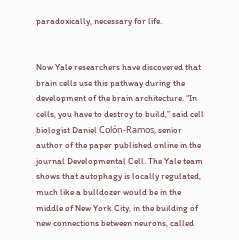paradoxically, necessary for life.


Now Yale researchers have discovered that brain cells use this pathway during the development of the brain architecture. “In cells, you have to destroy to build,” said cell biologist Daniel Colón-Ramos, senior author of the paper published online in the journal Developmental Cell. The Yale team shows that autophagy is locally regulated, much like a bulldozer would be in the middle of New York City, in the building of new connections between neurons, called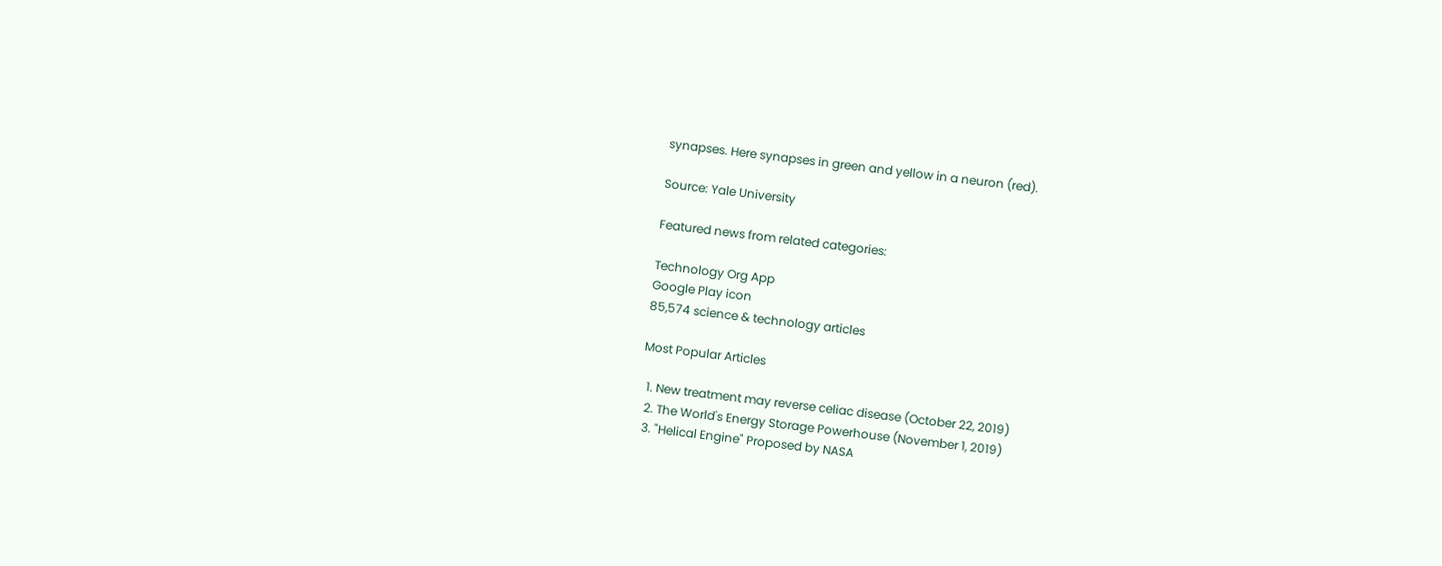synapses. Here synapses in green and yellow in a neuron (red).

Source: Yale University

Featured news from related categories:

Technology Org App
Google Play icon
85,574 science & technology articles

Most Popular Articles

  1. New treatment may reverse celiac disease (October 22, 2019)
  2. The World's Energy Storage Powerhouse (November 1, 2019)
  3. "Helical Engine" Proposed by NASA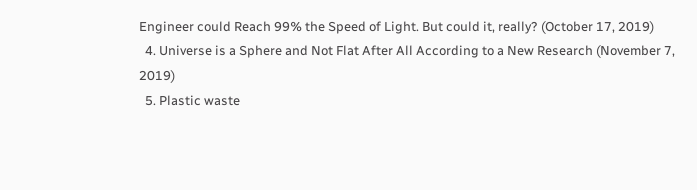Engineer could Reach 99% the Speed of Light. But could it, really? (October 17, 2019)
  4. Universe is a Sphere and Not Flat After All According to a New Research (November 7, 2019)
  5. Plastic waste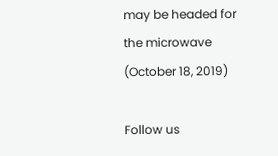may be headed for the microwave (October 18, 2019)

Follow us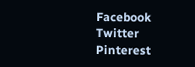Facebook   Twitter   Pinterest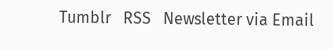Tumblr   RSS   Newsletter via Email